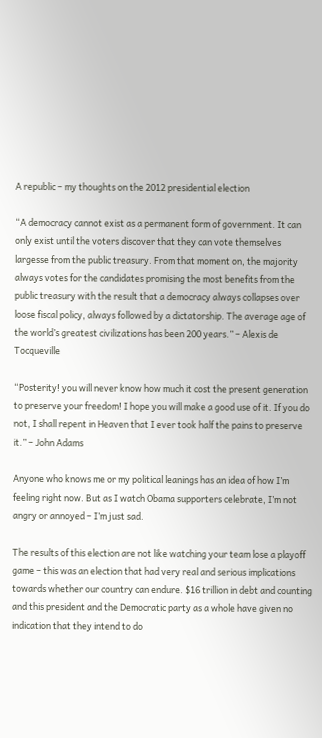A republic – my thoughts on the 2012 presidential election

“A democracy cannot exist as a permanent form of government. It can only exist until the voters discover that they can vote themselves largesse from the public treasury. From that moment on, the majority always votes for the candidates promising the most benefits from the public treasury with the result that a democracy always collapses over loose fiscal policy, always followed by a dictatorship. The average age of the world’s greatest civilizations has been 200 years.” – Alexis de Tocqueville

“Posterity! you will never know how much it cost the present generation to preserve your freedom! I hope you will make a good use of it. If you do not, I shall repent in Heaven that I ever took half the pains to preserve it.” – John Adams

Anyone who knows me or my political leanings has an idea of how I’m feeling right now. But as I watch Obama supporters celebrate, I’m not angry or annoyed – I’m just sad.

The results of this election are not like watching your team lose a playoff game – this was an election that had very real and serious implications towards whether our country can endure. $16 trillion in debt and counting and this president and the Democratic party as a whole have given no indication that they intend to do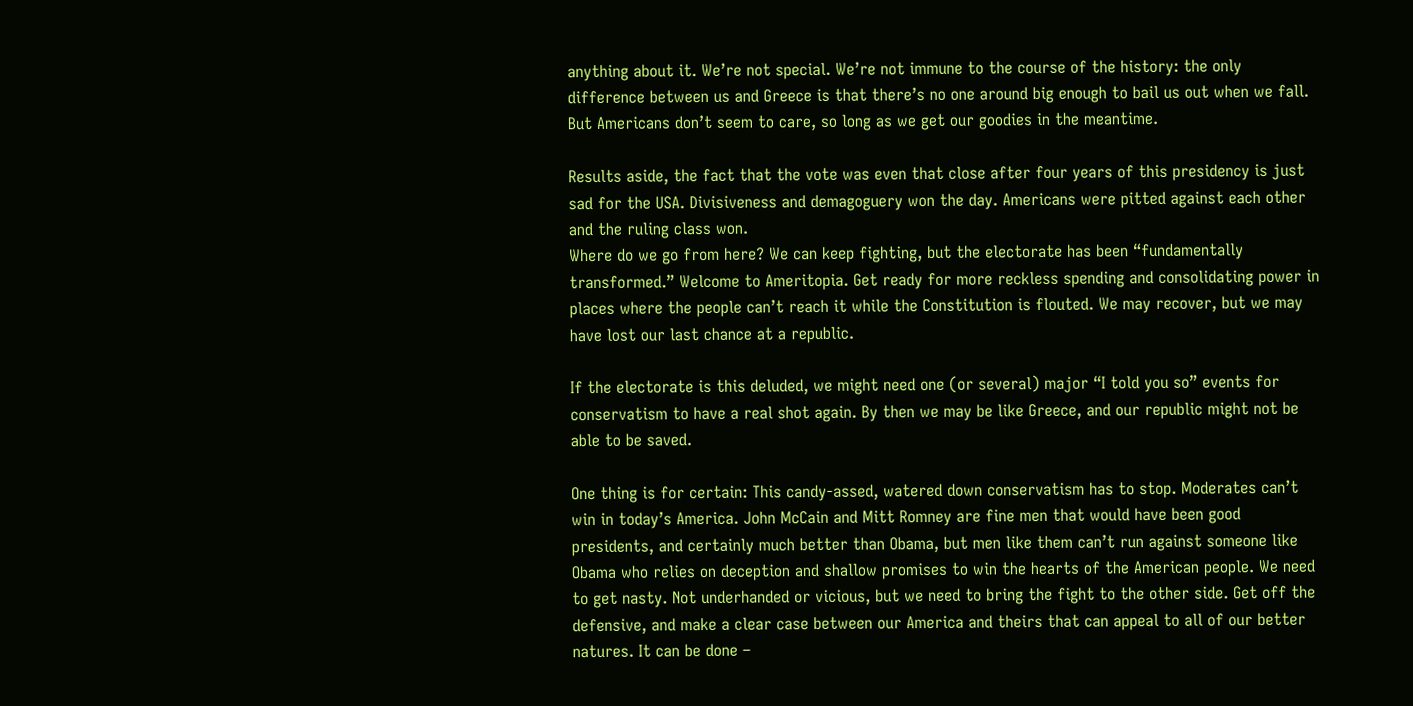anything about it. We’re not special. We’re not immune to the course of the history: the only difference between us and Greece is that there’s no one around big enough to bail us out when we fall. But Americans don’t seem to care, so long as we get our goodies in the meantime.

Results aside, the fact that the vote was even that close after four years of this presidency is just sad for the USA. Divisiveness and demagoguery won the day. Americans were pitted against each other and the ruling class won.
Where do we go from here? We can keep fighting, but the electorate has been “fundamentally transformed.” Welcome to Ameritopia. Get ready for more reckless spending and consolidating power in places where the people can’t reach it while the Constitution is flouted. We may recover, but we may have lost our last chance at a republic.

If the electorate is this deluded, we might need one (or several) major “I told you so” events for conservatism to have a real shot again. By then we may be like Greece, and our republic might not be able to be saved.

One thing is for certain: This candy-assed, watered down conservatism has to stop. Moderates can’t win in today’s America. John McCain and Mitt Romney are fine men that would have been good presidents, and certainly much better than Obama, but men like them can’t run against someone like Obama who relies on deception and shallow promises to win the hearts of the American people. We need to get nasty. Not underhanded or vicious, but we need to bring the fight to the other side. Get off the defensive, and make a clear case between our America and theirs that can appeal to all of our better natures. It can be done –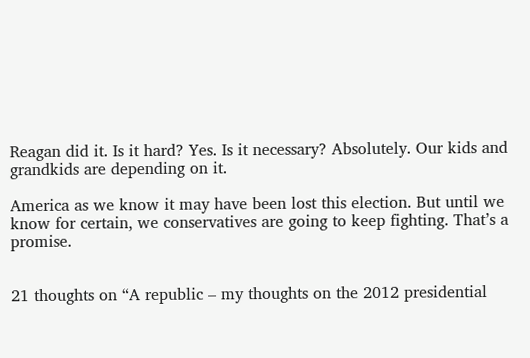Reagan did it. Is it hard? Yes. Is it necessary? Absolutely. Our kids and grandkids are depending on it.

America as we know it may have been lost this election. But until we know for certain, we conservatives are going to keep fighting. That’s a promise.


21 thoughts on “A republic – my thoughts on the 2012 presidential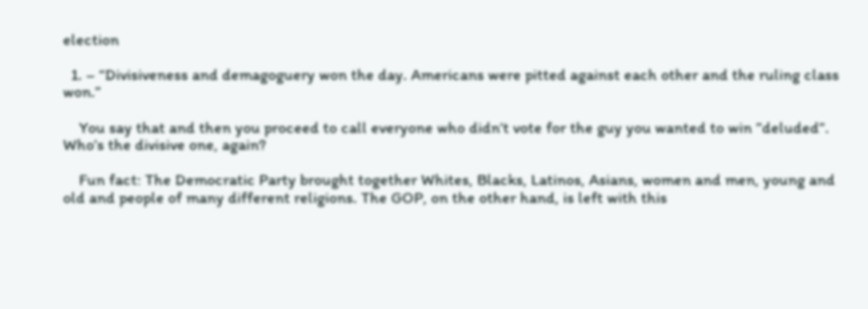election

  1. – “Divisiveness and demagoguery won the day. Americans were pitted against each other and the ruling class won.”

    You say that and then you proceed to call everyone who didn’t vote for the guy you wanted to win ”deluded”. Who’s the divisive one, again?

    Fun fact: The Democratic Party brought together Whites, Blacks, Latinos, Asians, women and men, young and old and people of many different religions. The GOP, on the other hand, is left with this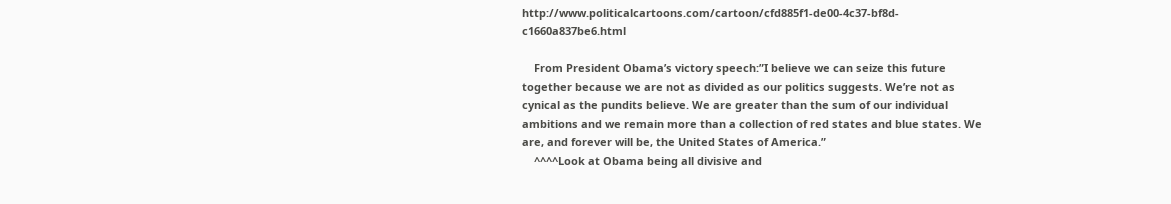http://www.politicalcartoons.com/cartoon/cfd885f1-de00-4c37-bf8d-c1660a837be6.html

    From President Obama’s victory speech:”I believe we can seize this future together because we are not as divided as our politics suggests. We’re not as cynical as the pundits believe. We are greater than the sum of our individual ambitions and we remain more than a collection of red states and blue states. We are, and forever will be, the United States of America.”
    ^^^^Look at Obama being all divisive and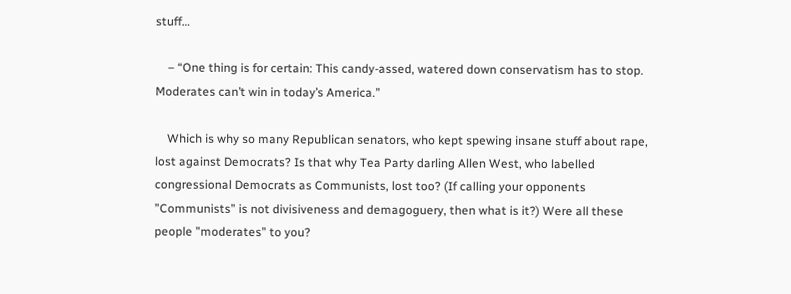stuff…

    – “One thing is for certain: This candy-assed, watered down conservatism has to stop. Moderates can’t win in today’s America.”

    Which is why so many Republican senators, who kept spewing insane stuff about rape, lost against Democrats? Is that why Tea Party darling Allen West, who labelled congressional Democrats as Communists, lost too? (If calling your opponents ”Communists” is not divisiveness and demagoguery, then what is it?) Were all these people ”moderates” to you?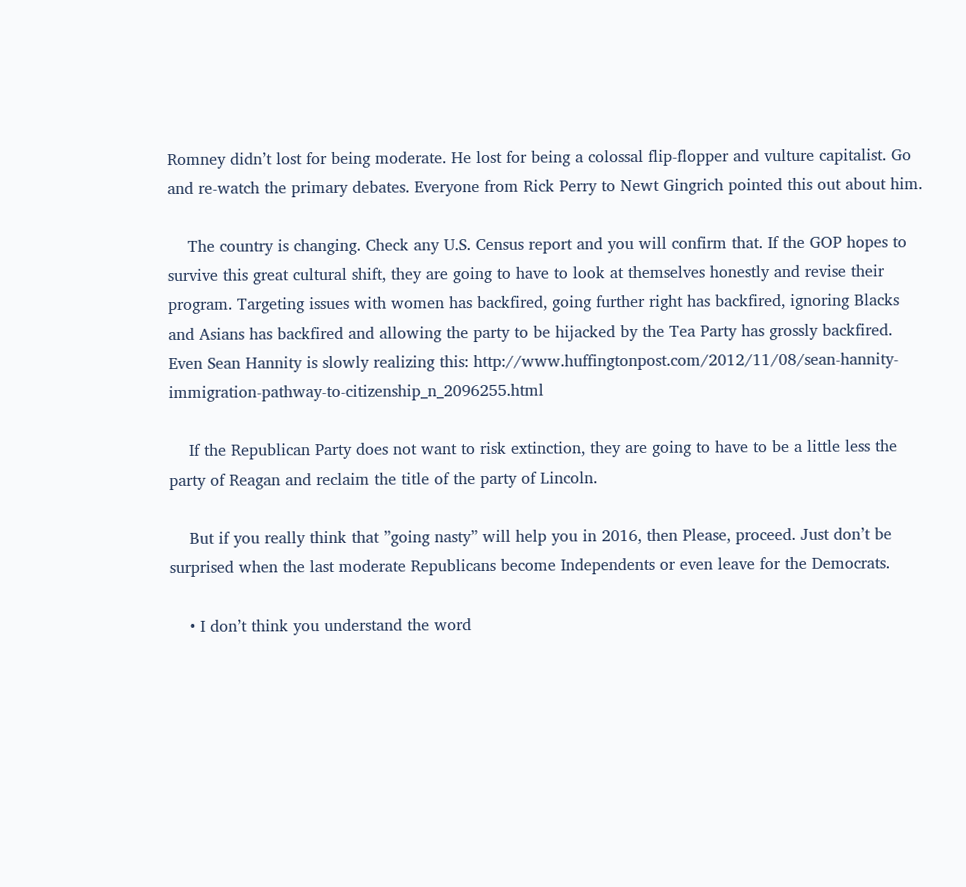Romney didn’t lost for being moderate. He lost for being a colossal flip-flopper and vulture capitalist. Go and re-watch the primary debates. Everyone from Rick Perry to Newt Gingrich pointed this out about him.

    The country is changing. Check any U.S. Census report and you will confirm that. If the GOP hopes to survive this great cultural shift, they are going to have to look at themselves honestly and revise their program. Targeting issues with women has backfired, going further right has backfired, ignoring Blacks and Asians has backfired and allowing the party to be hijacked by the Tea Party has grossly backfired. Even Sean Hannity is slowly realizing this: http://www.huffingtonpost.com/2012/11/08/sean-hannity-immigration-pathway-to-citizenship_n_2096255.html

    If the Republican Party does not want to risk extinction, they are going to have to be a little less the party of Reagan and reclaim the title of the party of Lincoln.

    But if you really think that ”going nasty” will help you in 2016, then Please, proceed. Just don’t be surprised when the last moderate Republicans become Independents or even leave for the Democrats.

    • I don’t think you understand the word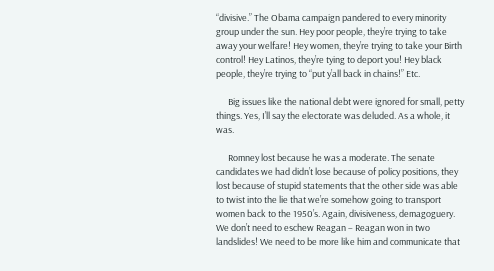“divisive.” The Obama campaign pandered to every minority group under the sun. Hey poor people, they’re trying to take away your welfare! Hey women, they’re trying to take your Birth control! Hey Latinos, they’re tying to deport you! Hey black people, they’re trying to “put y’all back in chains!” Etc.

      Big issues like the national debt were ignored for small, petty things. Yes, I’ll say the electorate was deluded. As a whole, it was.

      Romney lost because he was a moderate. The senate candidates we had didn’t lose because of policy positions, they lost because of stupid statements that the other side was able to twist into the lie that we’re somehow going to transport women back to the 1950’s. Again, divisiveness, demagoguery. We don’t need to eschew Reagan – Reagan won in two landslides! We need to be more like him and communicate that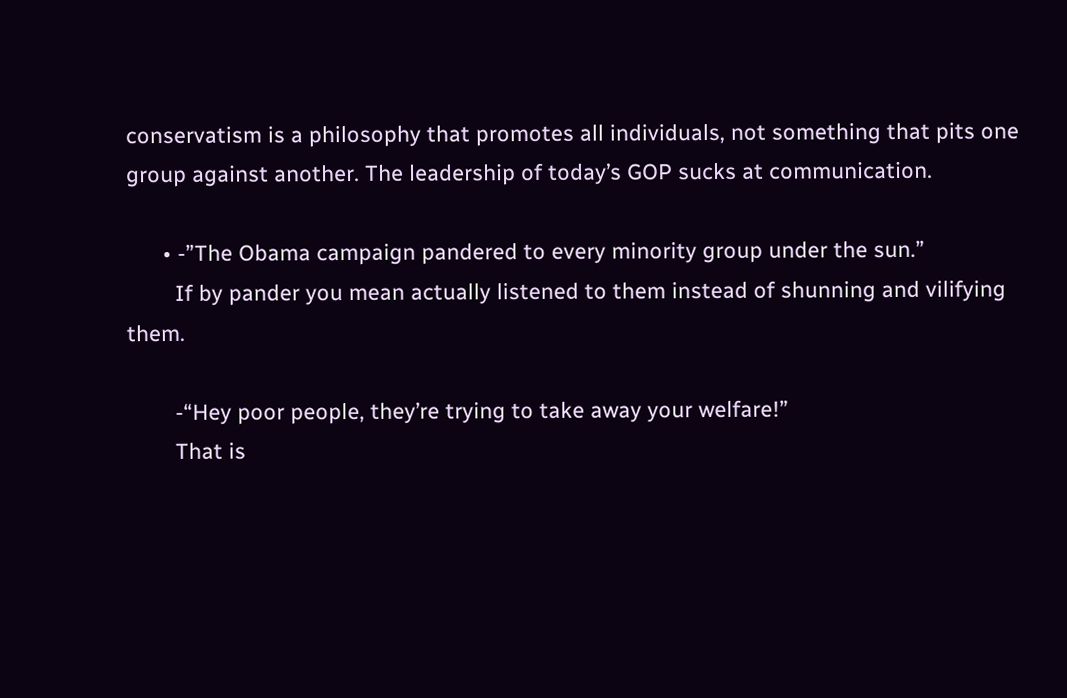conservatism is a philosophy that promotes all individuals, not something that pits one group against another. The leadership of today’s GOP sucks at communication.

      • -”The Obama campaign pandered to every minority group under the sun.”
        If by pander you mean actually listened to them instead of shunning and vilifying them.

        -“Hey poor people, they’re trying to take away your welfare!”
        That is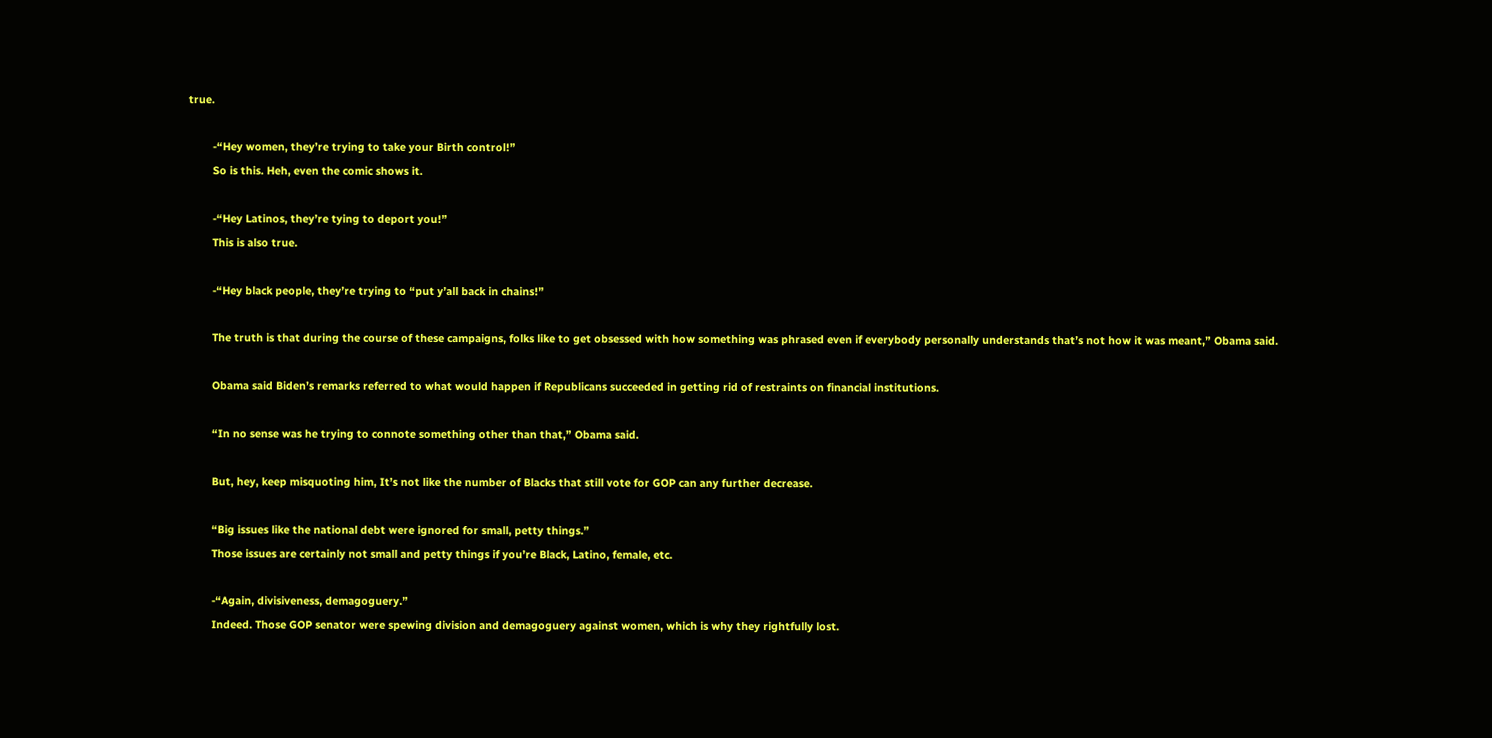true.

        -“Hey women, they’re trying to take your Birth control!”
        So is this. Heh, even the comic shows it.

        -“Hey Latinos, they’re tying to deport you!”
        This is also true.

        -“Hey black people, they’re trying to “put y’all back in chains!”

        The truth is that during the course of these campaigns, folks like to get obsessed with how something was phrased even if everybody personally understands that’s not how it was meant,” Obama said.

        Obama said Biden’s remarks referred to what would happen if Republicans succeeded in getting rid of restraints on financial institutions.

        “In no sense was he trying to connote something other than that,” Obama said.

        But, hey, keep misquoting him, It’s not like the number of Blacks that still vote for GOP can any further decrease.

        “Big issues like the national debt were ignored for small, petty things.”
        Those issues are certainly not small and petty things if you’re Black, Latino, female, etc.

        -“Again, divisiveness, demagoguery.”
        Indeed. Those GOP senator were spewing division and demagoguery against women, which is why they rightfully lost.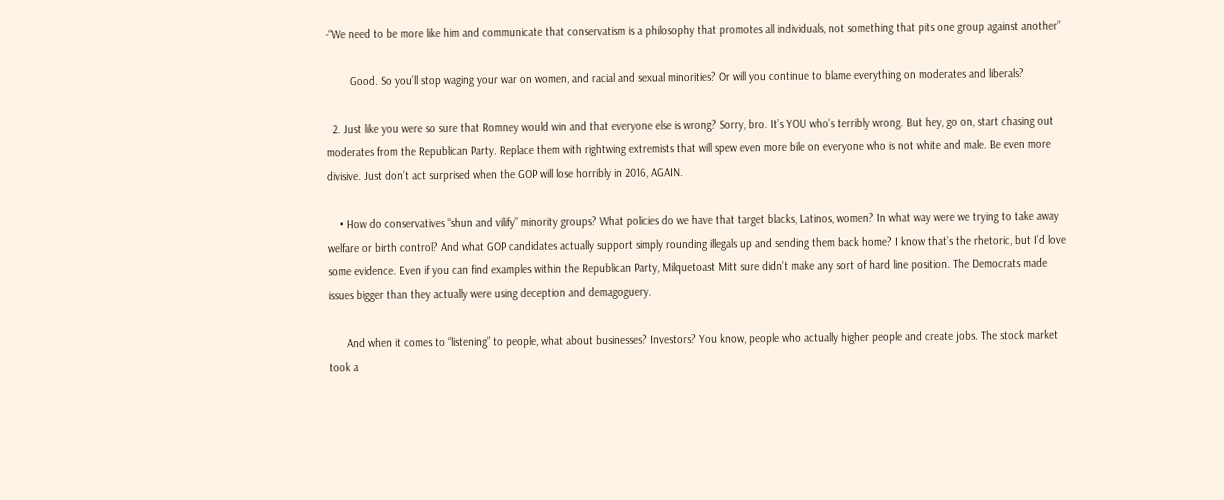-“We need to be more like him and communicate that conservatism is a philosophy that promotes all individuals, not something that pits one group against another”

        Good. So you’ll stop waging your war on women, and racial and sexual minorities? Or will you continue to blame everything on moderates and liberals?

  2. Just like you were so sure that Romney would win and that everyone else is wrong? Sorry, bro. It’s YOU who’s terribly wrong. But hey, go on, start chasing out moderates from the Republican Party. Replace them with rightwing extremists that will spew even more bile on everyone who is not white and male. Be even more divisive. Just don’t act surprised when the GOP will lose horribly in 2016, AGAIN.

    • How do conservatives “shun and vilify” minority groups? What policies do we have that target blacks, Latinos, women? In what way were we trying to take away welfare or birth control? And what GOP candidates actually support simply rounding illegals up and sending them back home? I know that’s the rhetoric, but I’d love some evidence. Even if you can find examples within the Republican Party, Milquetoast Mitt sure didn’t make any sort of hard line position. The Democrats made issues bigger than they actually were using deception and demagoguery.

      And when it comes to “listening” to people, what about businesses? Investors? You know, people who actually higher people and create jobs. The stock market took a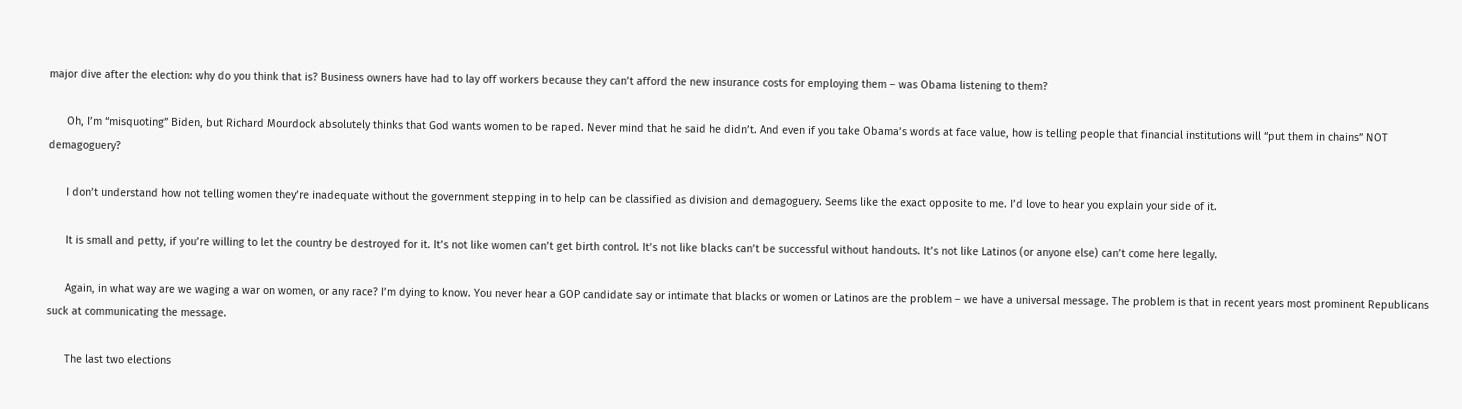major dive after the election: why do you think that is? Business owners have had to lay off workers because they can’t afford the new insurance costs for employing them – was Obama listening to them?

      Oh, I’m “misquoting” Biden, but Richard Mourdock absolutely thinks that God wants women to be raped. Never mind that he said he didn’t. And even if you take Obama’s words at face value, how is telling people that financial institutions will “put them in chains” NOT demagoguery?

      I don’t understand how not telling women they’re inadequate without the government stepping in to help can be classified as division and demagoguery. Seems like the exact opposite to me. I’d love to hear you explain your side of it.

      It is small and petty, if you’re willing to let the country be destroyed for it. It’s not like women can’t get birth control. It’s not like blacks can’t be successful without handouts. It’s not like Latinos (or anyone else) can’t come here legally.

      Again, in what way are we waging a war on women, or any race? I’m dying to know. You never hear a GOP candidate say or intimate that blacks or women or Latinos are the problem – we have a universal message. The problem is that in recent years most prominent Republicans suck at communicating the message.

      The last two elections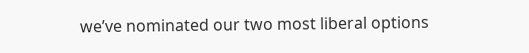we’ve nominated our two most liberal options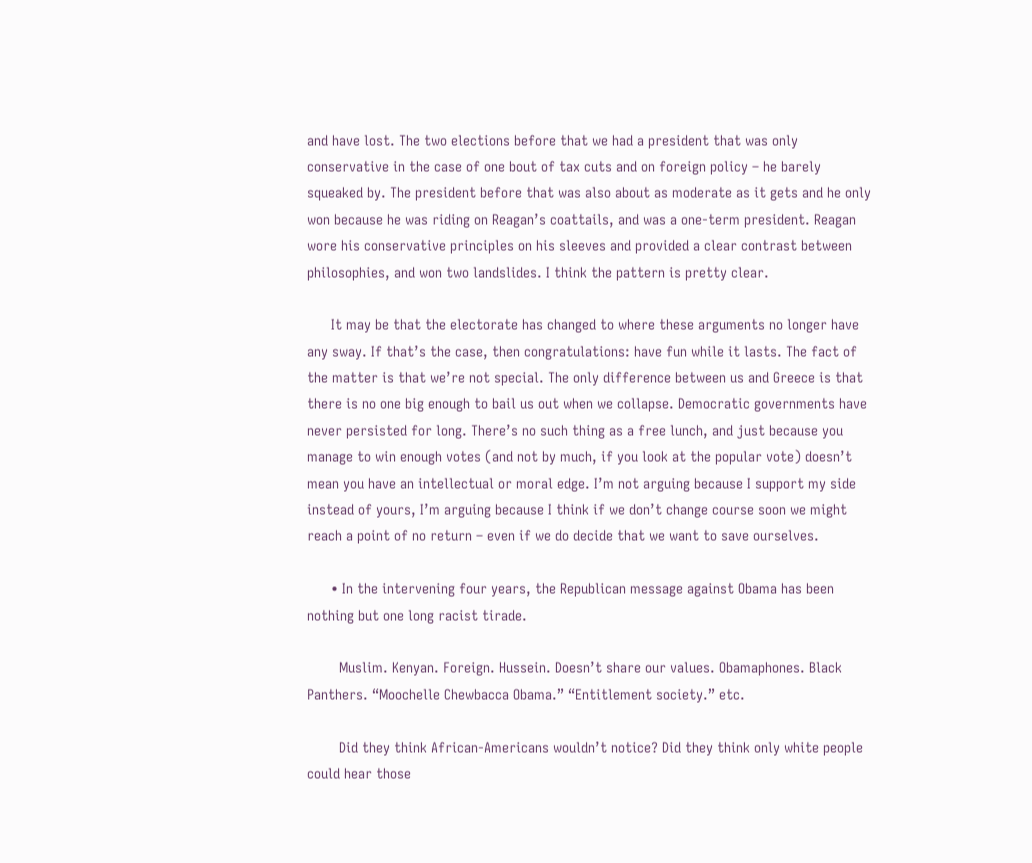and have lost. The two elections before that we had a president that was only conservative in the case of one bout of tax cuts and on foreign policy – he barely squeaked by. The president before that was also about as moderate as it gets and he only won because he was riding on Reagan’s coattails, and was a one-term president. Reagan wore his conservative principles on his sleeves and provided a clear contrast between philosophies, and won two landslides. I think the pattern is pretty clear.

      It may be that the electorate has changed to where these arguments no longer have any sway. If that’s the case, then congratulations: have fun while it lasts. The fact of the matter is that we’re not special. The only difference between us and Greece is that there is no one big enough to bail us out when we collapse. Democratic governments have never persisted for long. There’s no such thing as a free lunch, and just because you manage to win enough votes (and not by much, if you look at the popular vote) doesn’t mean you have an intellectual or moral edge. I’m not arguing because I support my side instead of yours, I’m arguing because I think if we don’t change course soon we might reach a point of no return – even if we do decide that we want to save ourselves.

      • In the intervening four years, the Republican message against Obama has been nothing but one long racist tirade.

        Muslim. Kenyan. Foreign. Hussein. Doesn’t share our values. Obamaphones. Black Panthers. “Moochelle Chewbacca Obama.” “Entitlement society.” etc.

        Did they think African-Americans wouldn’t notice? Did they think only white people could hear those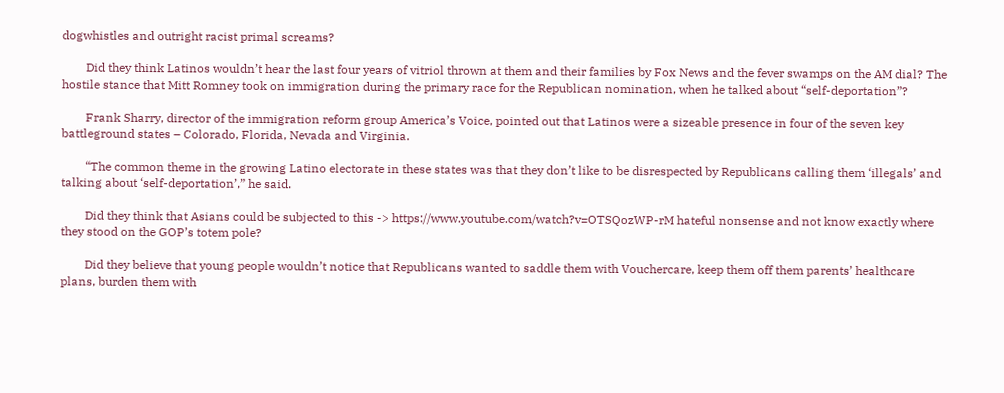dogwhistles and outright racist primal screams?

        Did they think Latinos wouldn’t hear the last four years of vitriol thrown at them and their families by Fox News and the fever swamps on the AM dial? The hostile stance that Mitt Romney took on immigration during the primary race for the Republican nomination, when he talked about “self-deportation”?

        Frank Sharry, director of the immigration reform group America’s Voice, pointed out that Latinos were a sizeable presence in four of the seven key battleground states – Colorado, Florida, Nevada and Virginia.

        “The common theme in the growing Latino electorate in these states was that they don’t like to be disrespected by Republicans calling them ‘illegals’ and talking about ‘self-deportation’,” he said.

        Did they think that Asians could be subjected to this -> https://www.youtube.com/watch?v=OTSQozWP-rM hateful nonsense and not know exactly where they stood on the GOP’s totem pole?

        Did they believe that young people wouldn’t notice that Republicans wanted to saddle them with Vouchercare, keep them off them parents’ healthcare plans, burden them with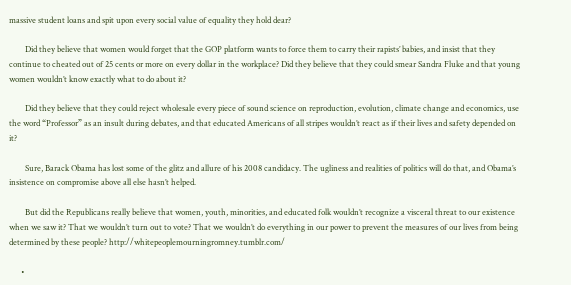massive student loans and spit upon every social value of equality they hold dear?

        Did they believe that women would forget that the GOP platform wants to force them to carry their rapists’ babies, and insist that they continue to cheated out of 25 cents or more on every dollar in the workplace? Did they believe that they could smear Sandra Fluke and that young women wouldn’t know exactly what to do about it?

        Did they believe that they could reject wholesale every piece of sound science on reproduction, evolution, climate change and economics, use the word “Professor” as an insult during debates, and that educated Americans of all stripes wouldn’t react as if their lives and safety depended on it?

        Sure, Barack Obama has lost some of the glitz and allure of his 2008 candidacy. The ugliness and realities of politics will do that, and Obama’s insistence on compromise above all else hasn’t helped.

        But did the Republicans really believe that women, youth, minorities, and educated folk wouldn’t recognize a visceral threat to our existence when we saw it? That we wouldn’t turn out to vote? That we wouldn’t do everything in our power to prevent the measures of our lives from being determined by these people? http://whitepeoplemourningromney.tumblr.com/

      •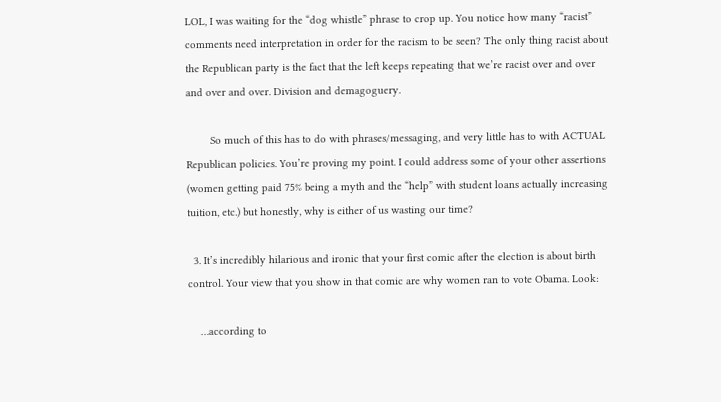LOL, I was waiting for the “dog whistle” phrase to crop up. You notice how many “racist” comments need interpretation in order for the racism to be seen? The only thing racist about the Republican party is the fact that the left keeps repeating that we’re racist over and over and over and over. Division and demagoguery.

        So much of this has to do with phrases/messaging, and very little has to with ACTUAL Republican policies. You’re proving my point. I could address some of your other assertions (women getting paid 75% being a myth and the “help” with student loans actually increasing tuition, etc.) but honestly, why is either of us wasting our time?

  3. It’s incredibly hilarious and ironic that your first comic after the election is about birth control. Your view that you show in that comic are why women ran to vote Obama. Look:

    …according to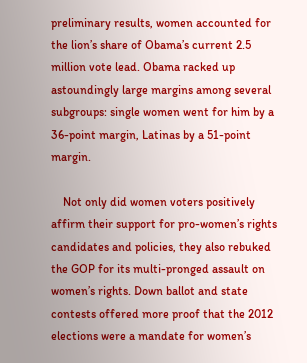preliminary results, women accounted for the lion’s share of Obama’s current 2.5 million vote lead. Obama racked up astoundingly large margins among several subgroups: single women went for him by a 36-point margin, Latinas by a 51-point margin.

    Not only did women voters positively affirm their support for pro-women’s rights candidates and policies, they also rebuked the GOP for its multi-pronged assault on women’s rights. Down ballot and state contests offered more proof that the 2012 elections were a mandate for women’s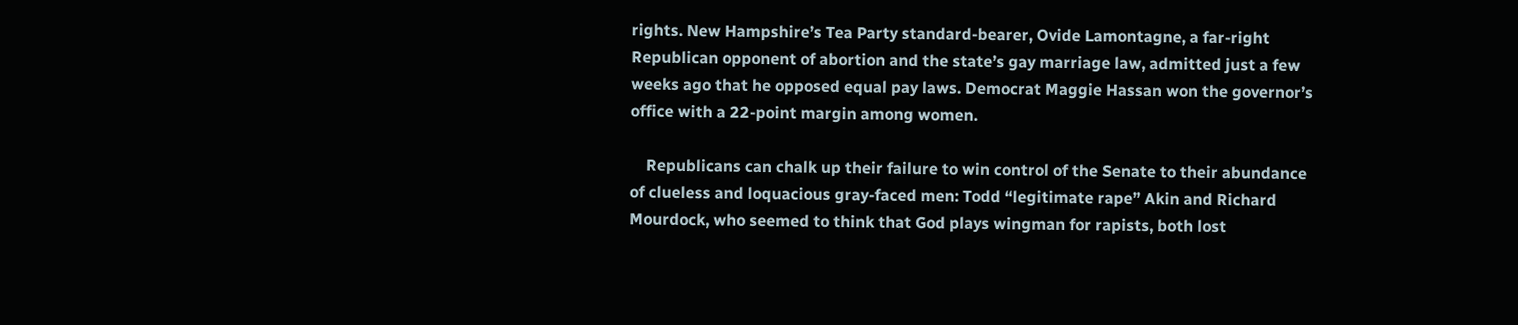rights. New Hampshire’s Tea Party standard-bearer, Ovide Lamontagne, a far-right Republican opponent of abortion and the state’s gay marriage law, admitted just a few weeks ago that he opposed equal pay laws. Democrat Maggie Hassan won the governor’s office with a 22-point margin among women.

    Republicans can chalk up their failure to win control of the Senate to their abundance of clueless and loquacious gray-faced men: Todd “legitimate rape” Akin and Richard Mourdock, who seemed to think that God plays wingman for rapists, both lost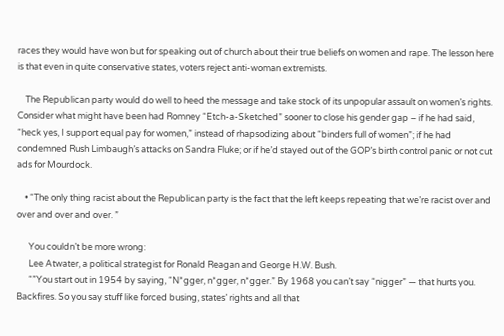races they would have won but for speaking out of church about their true beliefs on women and rape. The lesson here is that even in quite conservative states, voters reject anti-woman extremists.

    The Republican party would do well to heed the message and take stock of its unpopular assault on women’s rights. Consider what might have been had Romney “Etch-a-Sketched” sooner to close his gender gap – if he had said, “heck yes, I support equal pay for women,” instead of rhapsodizing about “binders full of women”; if he had condemned Rush Limbaugh’s attacks on Sandra Fluke; or if he’d stayed out of the GOP’s birth control panic or not cut ads for Mourdock.

    • “The only thing racist about the Republican party is the fact that the left keeps repeating that we’re racist over and over and over and over. ”

      You couldn’t be more wrong:
      Lee Atwater, a political strategist for Ronald Reagan and George H.W. Bush.
      “”You start out in 1954 by saying, “N*gger, n*gger, n*gger.” By 1968 you can’t say “nigger” — that hurts you. Backfires. So you say stuff like forced busing, states’ rights and all that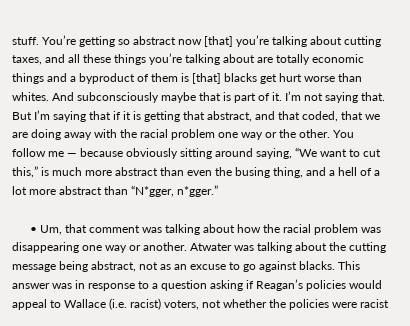stuff. You’re getting so abstract now [that] you’re talking about cutting taxes, and all these things you’re talking about are totally economic things and a byproduct of them is [that] blacks get hurt worse than whites. And subconsciously maybe that is part of it. I’m not saying that. But I’m saying that if it is getting that abstract, and that coded, that we are doing away with the racial problem one way or the other. You follow me — because obviously sitting around saying, “We want to cut this,” is much more abstract than even the busing thing, and a hell of a lot more abstract than “N*gger, n*gger.”

      • Um, that comment was talking about how the racial problem was disappearing one way or another. Atwater was talking about the cutting message being abstract, not as an excuse to go against blacks. This answer was in response to a question asking if Reagan’s policies would appeal to Wallace (i.e. racist) voters, not whether the policies were racist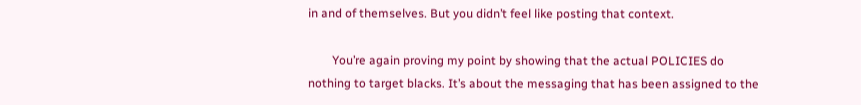in and of themselves. But you didn’t feel like posting that context.

        You’re again proving my point by showing that the actual POLICIES do nothing to target blacks. It’s about the messaging that has been assigned to the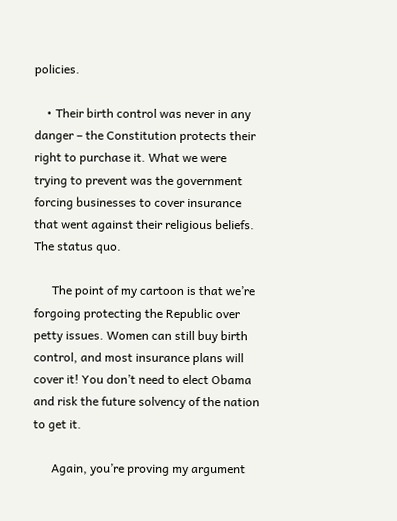policies.

    • Their birth control was never in any danger – the Constitution protects their right to purchase it. What we were trying to prevent was the government forcing businesses to cover insurance that went against their religious beliefs. The status quo.

      The point of my cartoon is that we’re forgoing protecting the Republic over petty issues. Women can still buy birth control, and most insurance plans will cover it! You don’t need to elect Obama and risk the future solvency of the nation to get it.

      Again, you’re proving my argument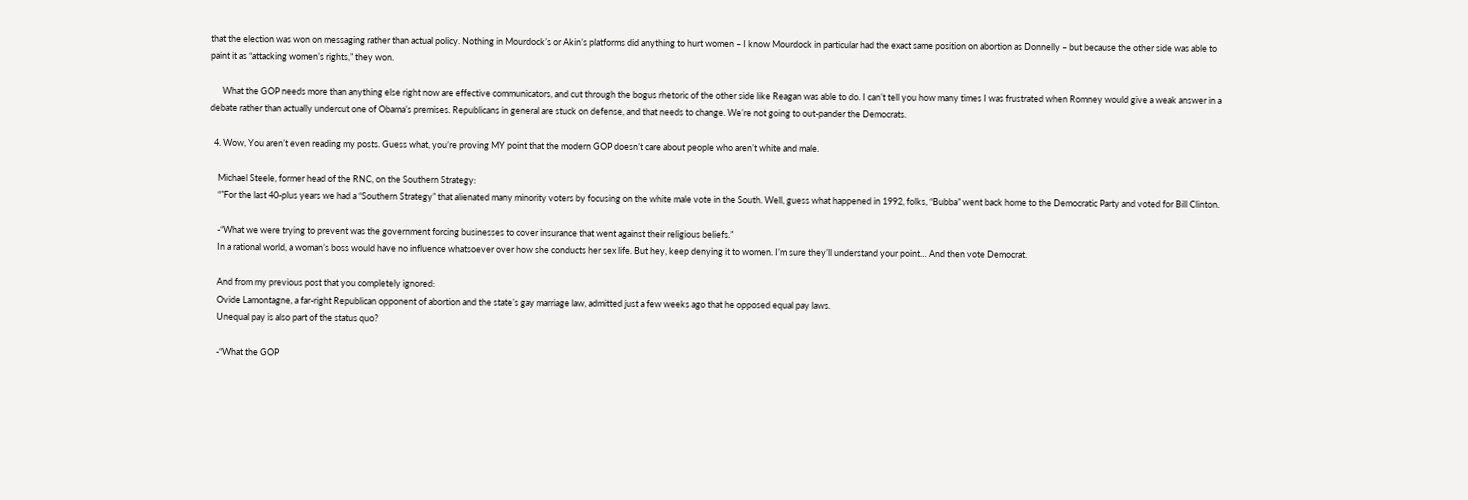that the election was won on messaging rather than actual policy. Nothing in Mourdock’s or Akin’s platforms did anything to hurt women – I know Mourdock in particular had the exact same position on abortion as Donnelly – but because the other side was able to paint it as “attacking women’s rights,” they won.

      What the GOP needs more than anything else right now are effective communicators, and cut through the bogus rhetoric of the other side like Reagan was able to do. I can’t tell you how many times I was frustrated when Romney would give a weak answer in a debate rather than actually undercut one of Obama’s premises. Republicans in general are stuck on defense, and that needs to change. We’re not going to out-pander the Democrats.

  4. Wow, You aren’t even reading my posts. Guess what, you’re proving MY point that the modern GOP doesn’t care about people who aren’t white and male.

    Michael Steele, former head of the RNC, on the Southern Strategy:
    “”For the last 40-plus years we had a “Southern Strategy” that alienated many minority voters by focusing on the white male vote in the South. Well, guess what happened in 1992, folks, “Bubba” went back home to the Democratic Party and voted for Bill Clinton.

    -“What we were trying to prevent was the government forcing businesses to cover insurance that went against their religious beliefs.”
    In a rational world, a woman’s boss would have no influence whatsoever over how she conducts her sex life. But hey, keep denying it to women. I’m sure they’ll understand your point… And then vote Democrat.

    And from my previous post that you completely ignored:
    Ovide Lamontagne, a far-right Republican opponent of abortion and the state’s gay marriage law, admitted just a few weeks ago that he opposed equal pay laws.
    Unequal pay is also part of the status quo?

    -“What the GOP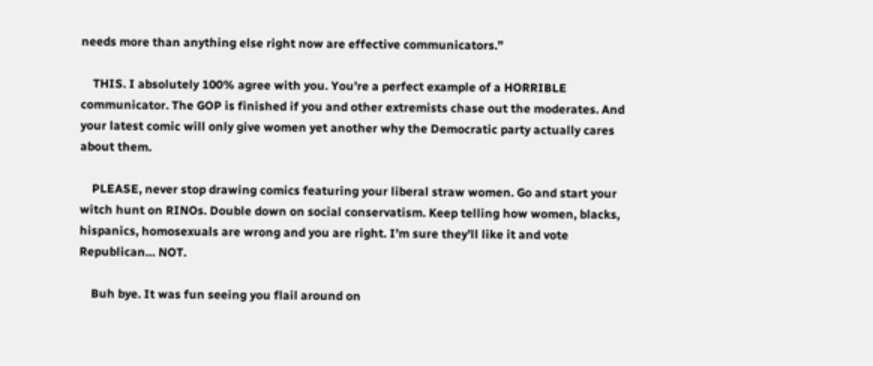needs more than anything else right now are effective communicators.”

    THIS. I absolutely 100% agree with you. You’re a perfect example of a HORRIBLE communicator. The GOP is finished if you and other extremists chase out the moderates. And your latest comic will only give women yet another why the Democratic party actually cares about them.

    PLEASE, never stop drawing comics featuring your liberal straw women. Go and start your witch hunt on RINOs. Double down on social conservatism. Keep telling how women, blacks, hispanics, homosexuals are wrong and you are right. I’m sure they’ll like it and vote Republican… NOT.

    Buh bye. It was fun seeing you flail around on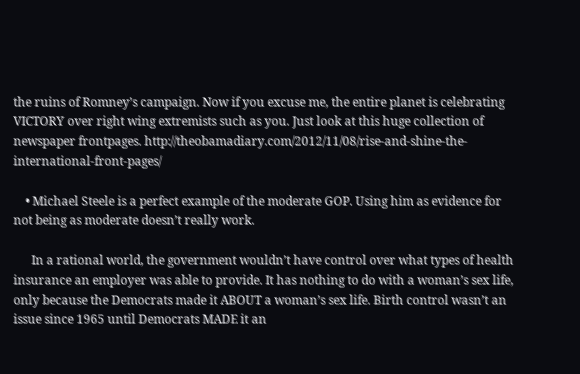the ruins of Romney’s campaign. Now if you excuse me, the entire planet is celebrating VICTORY over right wing extremists such as you. Just look at this huge collection of newspaper frontpages. http://theobamadiary.com/2012/11/08/rise-and-shine-the-international-front-pages/

    • Michael Steele is a perfect example of the moderate GOP. Using him as evidence for not being as moderate doesn’t really work.

      In a rational world, the government wouldn’t have control over what types of health insurance an employer was able to provide. It has nothing to do with a woman’s sex life, only because the Democrats made it ABOUT a woman’s sex life. Birth control wasn’t an issue since 1965 until Democrats MADE it an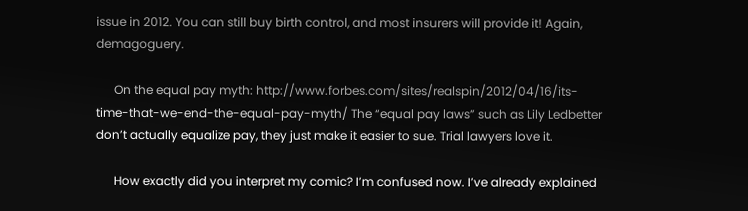issue in 2012. You can still buy birth control, and most insurers will provide it! Again, demagoguery.

      On the equal pay myth: http://www.forbes.com/sites/realspin/2012/04/16/its-time-that-we-end-the-equal-pay-myth/ The “equal pay laws” such as Lily Ledbetter don’t actually equalize pay, they just make it easier to sue. Trial lawyers love it.

      How exactly did you interpret my comic? I’m confused now. I’ve already explained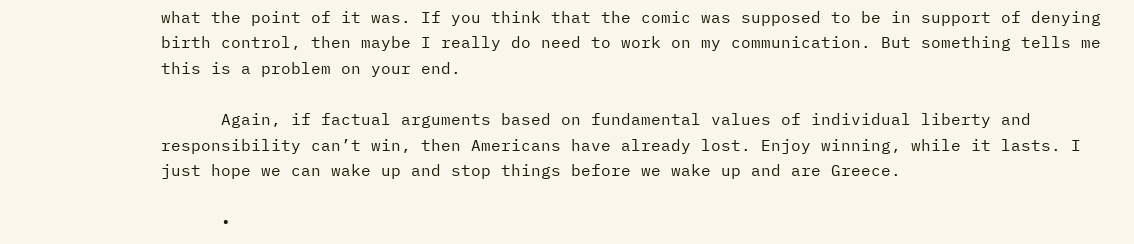what the point of it was. If you think that the comic was supposed to be in support of denying birth control, then maybe I really do need to work on my communication. But something tells me this is a problem on your end.

      Again, if factual arguments based on fundamental values of individual liberty and responsibility can’t win, then Americans have already lost. Enjoy winning, while it lasts. I just hope we can wake up and stop things before we wake up and are Greece.

      •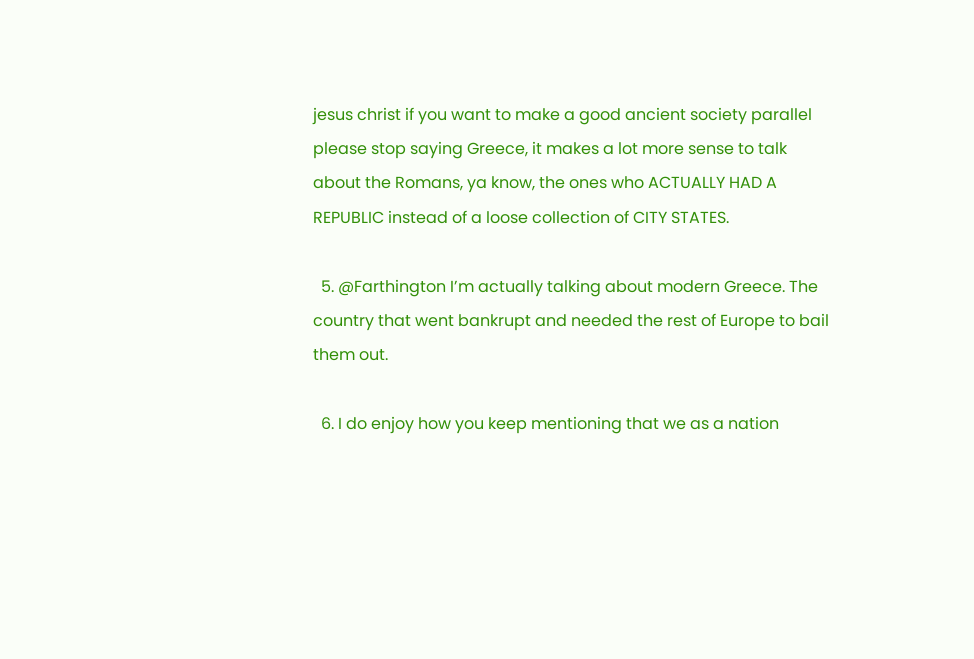jesus christ if you want to make a good ancient society parallel please stop saying Greece, it makes a lot more sense to talk about the Romans, ya know, the ones who ACTUALLY HAD A REPUBLIC instead of a loose collection of CITY STATES.

  5. @Farthington I’m actually talking about modern Greece. The country that went bankrupt and needed the rest of Europe to bail them out.

  6. I do enjoy how you keep mentioning that we as a nation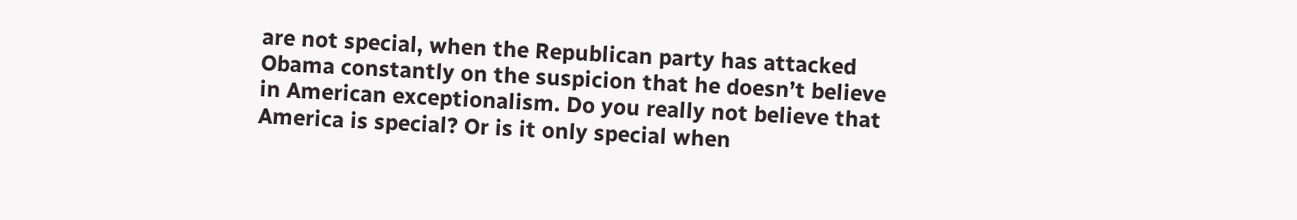are not special, when the Republican party has attacked Obama constantly on the suspicion that he doesn’t believe in American exceptionalism. Do you really not believe that America is special? Or is it only special when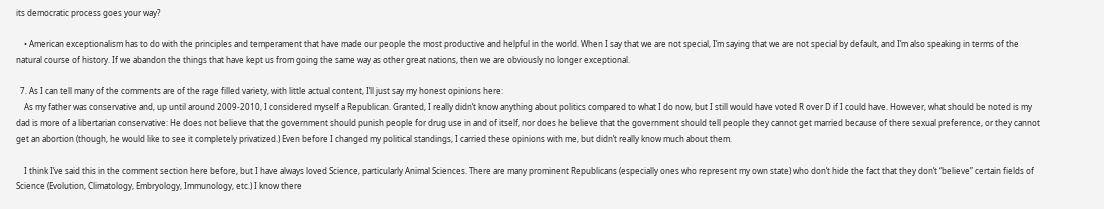its democratic process goes your way?

    • American exceptionalism has to do with the principles and temperament that have made our people the most productive and helpful in the world. When I say that we are not special, I’m saying that we are not special by default, and I’m also speaking in terms of the natural course of history. If we abandon the things that have kept us from going the same way as other great nations, then we are obviously no longer exceptional.

  7. As I can tell many of the comments are of the rage filled variety, with little actual content, I’ll just say my honest opinions here:
    As my father was conservative and, up until around 2009-2010, I considered myself a Republican. Granted, I really didn’t know anything about politics compared to what I do now, but I still would have voted R over D if I could have. However, what should be noted is my dad is more of a libertarian conservative: He does not believe that the government should punish people for drug use in and of itself, nor does he believe that the government should tell people they cannot get married because of there sexual preference, or they cannot get an abortion (though, he would like to see it completely privatized.) Even before I changed my political standings, I carried these opinions with me, but didn’t really know much about them.

    I think I’ve said this in the comment section here before, but I have always loved Science, particularly Animal Sciences. There are many prominent Republicans (especially ones who represent my own state) who don’t hide the fact that they don’t “believe” certain fields of Science (Evolution, Climatology, Embryology, Immunology, etc.) I know there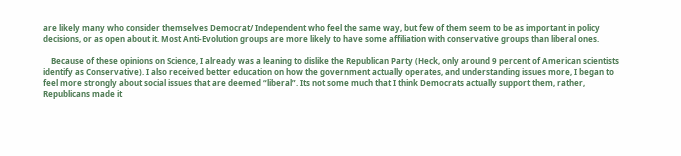are likely many who consider themselves Democrat/ Independent who feel the same way, but few of them seem to be as important in policy decisions, or as open about it. Most Anti-Evolution groups are more likely to have some affiliation with conservative groups than liberal ones.

    Because of these opinions on Science, I already was a leaning to dislike the Republican Party (Heck, only around 9 percent of American scientists identify as Conservative). I also received better education on how the government actually operates, and understanding issues more, I began to feel more strongly about social issues that are deemed “liberal”. Its not some much that I think Democrats actually support them, rather, Republicans made it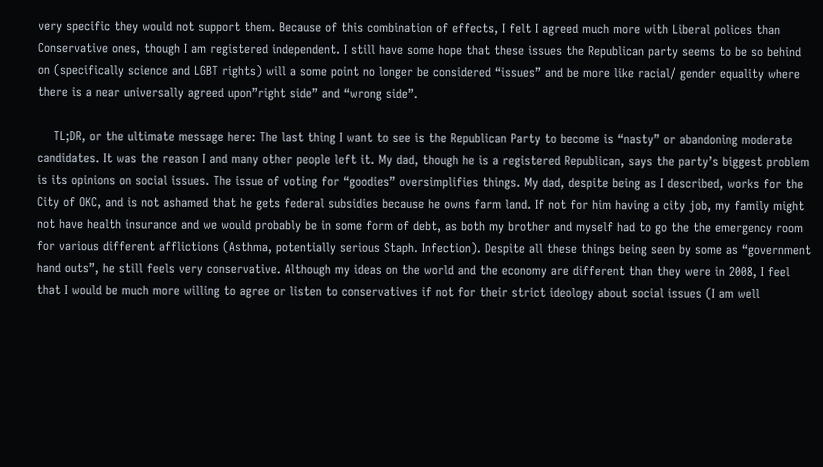very specific they would not support them. Because of this combination of effects, I felt I agreed much more with Liberal polices than Conservative ones, though I am registered independent. I still have some hope that these issues the Republican party seems to be so behind on (specifically science and LGBT rights) will a some point no longer be considered “issues” and be more like racial/ gender equality where there is a near universally agreed upon”right side” and “wrong side”.

    TL;DR, or the ultimate message here: The last thing I want to see is the Republican Party to become is “nasty” or abandoning moderate candidates. It was the reason I and many other people left it. My dad, though he is a registered Republican, says the party’s biggest problem is its opinions on social issues. The issue of voting for “goodies” oversimplifies things. My dad, despite being as I described, works for the City of OKC, and is not ashamed that he gets federal subsidies because he owns farm land. If not for him having a city job, my family might not have health insurance and we would probably be in some form of debt, as both my brother and myself had to go the the emergency room for various different afflictions (Asthma, potentially serious Staph. Infection). Despite all these things being seen by some as “government hand outs”, he still feels very conservative. Although my ideas on the world and the economy are different than they were in 2008, I feel that I would be much more willing to agree or listen to conservatives if not for their strict ideology about social issues (I am well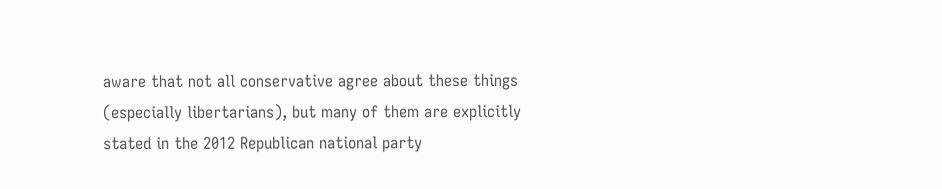aware that not all conservative agree about these things (especially libertarians), but many of them are explicitly stated in the 2012 Republican national party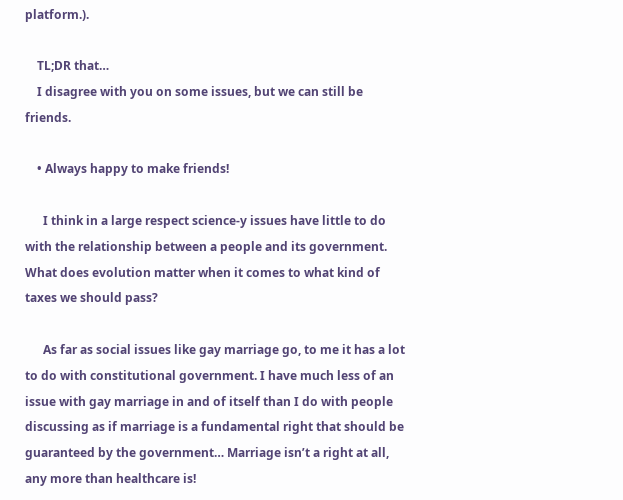platform.).

    TL;DR that…
    I disagree with you on some issues, but we can still be friends.

    • Always happy to make friends!

      I think in a large respect science-y issues have little to do with the relationship between a people and its government. What does evolution matter when it comes to what kind of taxes we should pass?

      As far as social issues like gay marriage go, to me it has a lot to do with constitutional government. I have much less of an issue with gay marriage in and of itself than I do with people discussing as if marriage is a fundamental right that should be guaranteed by the government… Marriage isn’t a right at all, any more than healthcare is!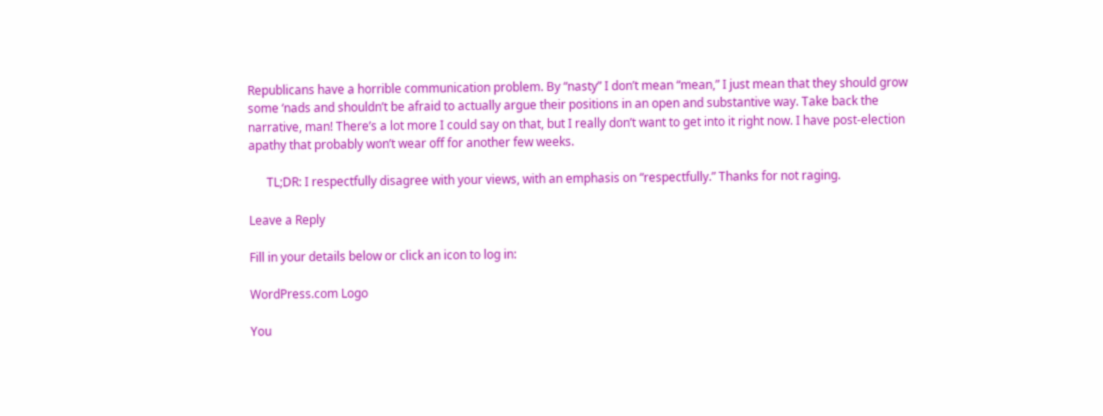Republicans have a horrible communication problem. By “nasty” I don’t mean “mean,” I just mean that they should grow some ‘nads and shouldn’t be afraid to actually argue their positions in an open and substantive way. Take back the narrative, man! There’s a lot more I could say on that, but I really don’t want to get into it right now. I have post-election apathy that probably won’t wear off for another few weeks.

      TL;DR: I respectfully disagree with your views, with an emphasis on “respectfully.” Thanks for not raging.

Leave a Reply

Fill in your details below or click an icon to log in:

WordPress.com Logo

You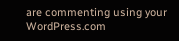are commenting using your WordPress.com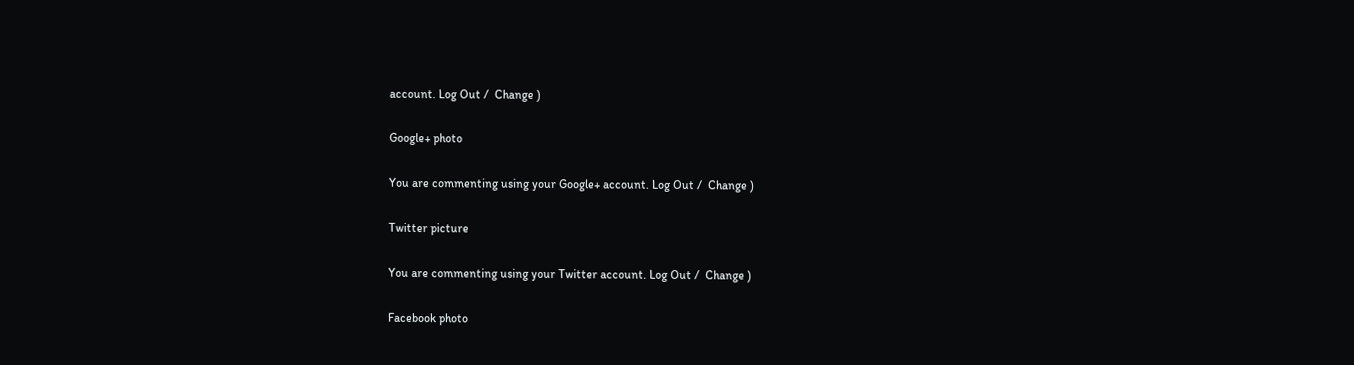account. Log Out /  Change )

Google+ photo

You are commenting using your Google+ account. Log Out /  Change )

Twitter picture

You are commenting using your Twitter account. Log Out /  Change )

Facebook photo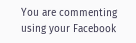You are commenting using your Facebook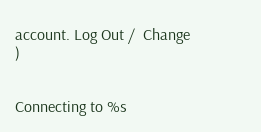account. Log Out /  Change )


Connecting to %s